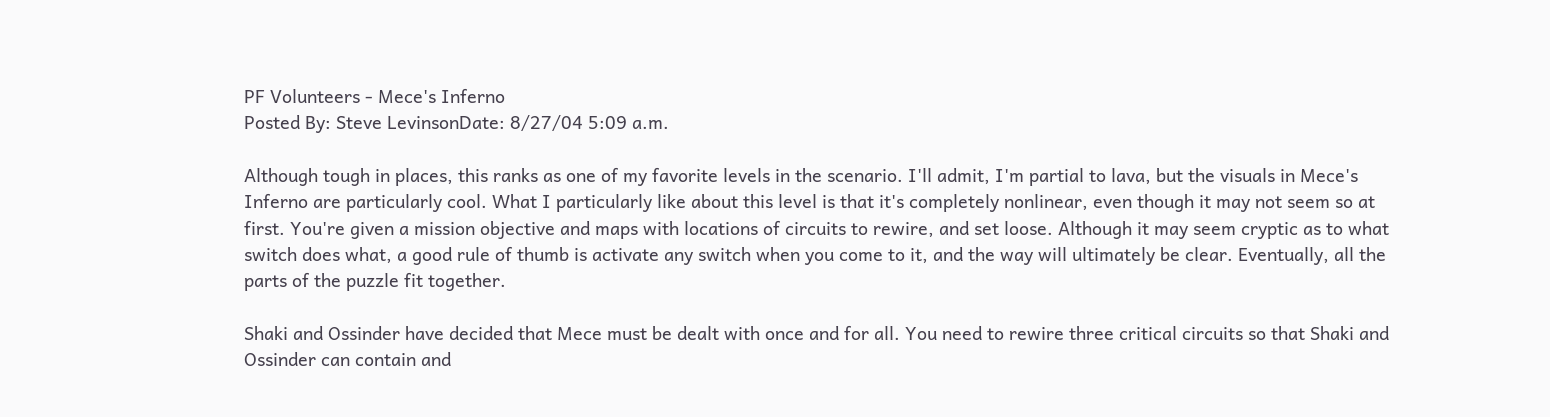PF Volunteers - Mece's Inferno
Posted By: Steve LevinsonDate: 8/27/04 5:09 a.m.

Although tough in places, this ranks as one of my favorite levels in the scenario. I'll admit, I'm partial to lava, but the visuals in Mece's Inferno are particularly cool. What I particularly like about this level is that it's completely nonlinear, even though it may not seem so at first. You're given a mission objective and maps with locations of circuits to rewire, and set loose. Although it may seem cryptic as to what switch does what, a good rule of thumb is activate any switch when you come to it, and the way will ultimately be clear. Eventually, all the parts of the puzzle fit together.

Shaki and Ossinder have decided that Mece must be dealt with once and for all. You need to rewire three critical circuits so that Shaki and Ossinder can contain and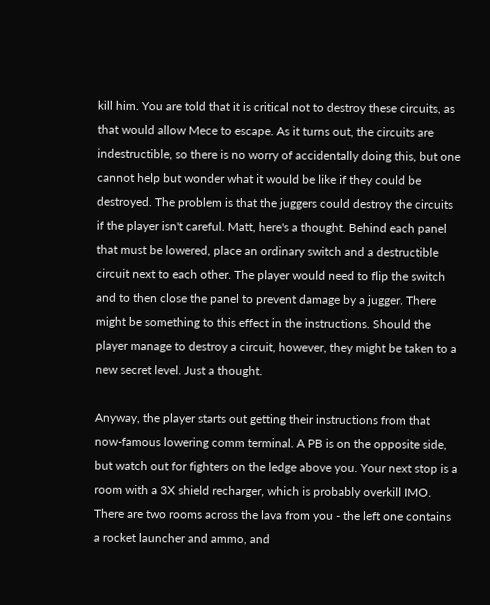kill him. You are told that it is critical not to destroy these circuits, as that would allow Mece to escape. As it turns out, the circuits are indestructible, so there is no worry of accidentally doing this, but one cannot help but wonder what it would be like if they could be destroyed. The problem is that the juggers could destroy the circuits if the player isn't careful. Matt, here's a thought. Behind each panel that must be lowered, place an ordinary switch and a destructible circuit next to each other. The player would need to flip the switch and to then close the panel to prevent damage by a jugger. There might be something to this effect in the instructions. Should the player manage to destroy a circuit, however, they might be taken to a new secret level. Just a thought.

Anyway, the player starts out getting their instructions from that now-famous lowering comm terminal. A PB is on the opposite side, but watch out for fighters on the ledge above you. Your next stop is a room with a 3X shield recharger, which is probably overkill IMO. There are two rooms across the lava from you - the left one contains a rocket launcher and ammo, and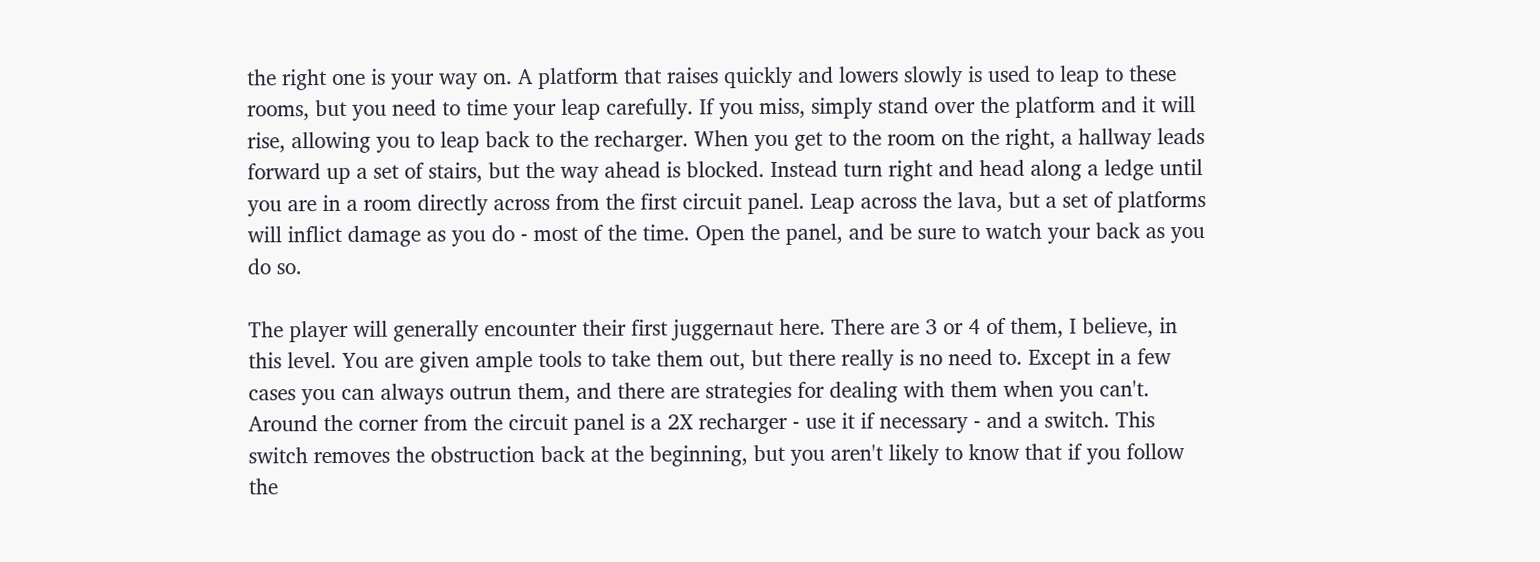the right one is your way on. A platform that raises quickly and lowers slowly is used to leap to these rooms, but you need to time your leap carefully. If you miss, simply stand over the platform and it will rise, allowing you to leap back to the recharger. When you get to the room on the right, a hallway leads forward up a set of stairs, but the way ahead is blocked. Instead turn right and head along a ledge until you are in a room directly across from the first circuit panel. Leap across the lava, but a set of platforms will inflict damage as you do - most of the time. Open the panel, and be sure to watch your back as you do so.

The player will generally encounter their first juggernaut here. There are 3 or 4 of them, I believe, in this level. You are given ample tools to take them out, but there really is no need to. Except in a few cases you can always outrun them, and there are strategies for dealing with them when you can't. Around the corner from the circuit panel is a 2X recharger - use it if necessary - and a switch. This switch removes the obstruction back at the beginning, but you aren't likely to know that if you follow the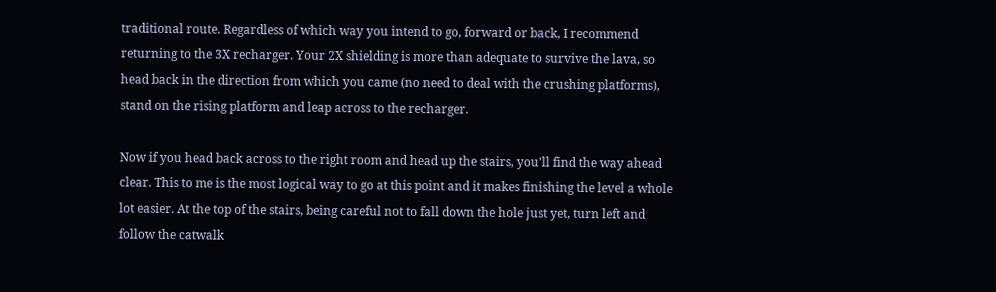traditional route. Regardless of which way you intend to go, forward or back, I recommend returning to the 3X recharger. Your 2X shielding is more than adequate to survive the lava, so head back in the direction from which you came (no need to deal with the crushing platforms), stand on the rising platform and leap across to the recharger.

Now if you head back across to the right room and head up the stairs, you'll find the way ahead clear. This to me is the most logical way to go at this point and it makes finishing the level a whole lot easier. At the top of the stairs, being careful not to fall down the hole just yet, turn left and follow the catwalk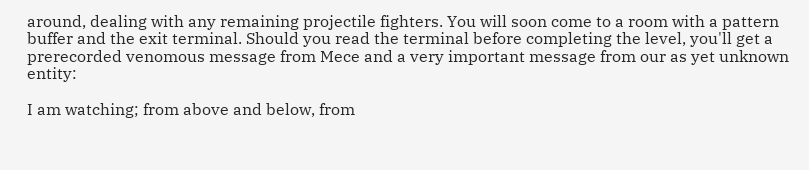around, dealing with any remaining projectile fighters. You will soon come to a room with a pattern buffer and the exit terminal. Should you read the terminal before completing the level, you'll get a prerecorded venomous message from Mece and a very important message from our as yet unknown entity:

I am watching; from above and below, from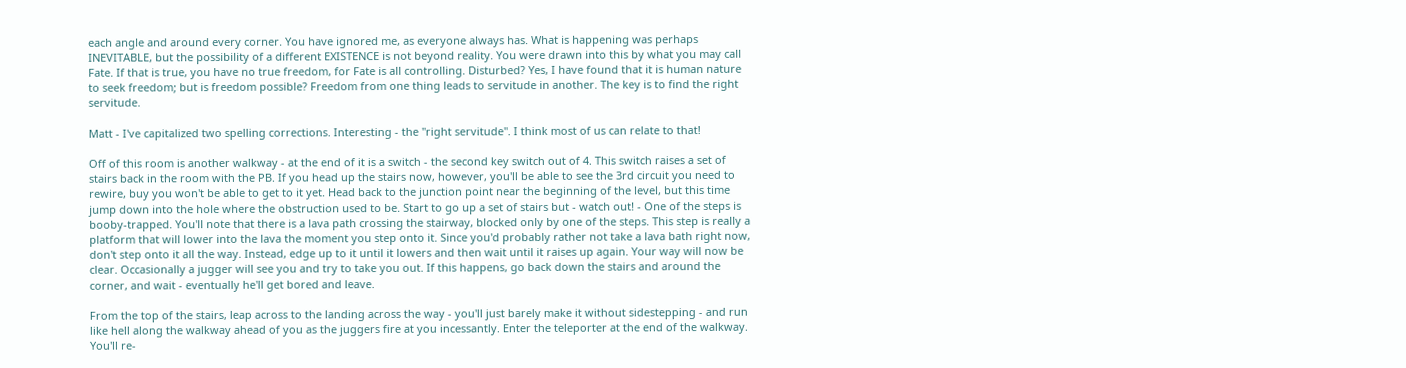each angle and around every corner. You have ignored me, as everyone always has. What is happening was perhaps INEVITABLE, but the possibility of a different EXISTENCE is not beyond reality. You were drawn into this by what you may call Fate. If that is true, you have no true freedom, for Fate is all controlling. Disturbed? Yes, I have found that it is human nature to seek freedom; but is freedom possible? Freedom from one thing leads to servitude in another. The key is to find the right servitude.

Matt - I've capitalized two spelling corrections. Interesting - the "right servitude". I think most of us can relate to that!

Off of this room is another walkway - at the end of it is a switch - the second key switch out of 4. This switch raises a set of stairs back in the room with the PB. If you head up the stairs now, however, you'll be able to see the 3rd circuit you need to rewire, buy you won't be able to get to it yet. Head back to the junction point near the beginning of the level, but this time jump down into the hole where the obstruction used to be. Start to go up a set of stairs but - watch out! - One of the steps is booby-trapped. You'll note that there is a lava path crossing the stairway, blocked only by one of the steps. This step is really a platform that will lower into the lava the moment you step onto it. Since you'd probably rather not take a lava bath right now, don't step onto it all the way. Instead, edge up to it until it lowers and then wait until it raises up again. Your way will now be clear. Occasionally a jugger will see you and try to take you out. If this happens, go back down the stairs and around the corner, and wait - eventually he'll get bored and leave.

From the top of the stairs, leap across to the landing across the way - you'll just barely make it without sidestepping - and run like hell along the walkway ahead of you as the juggers fire at you incessantly. Enter the teleporter at the end of the walkway. You'll re-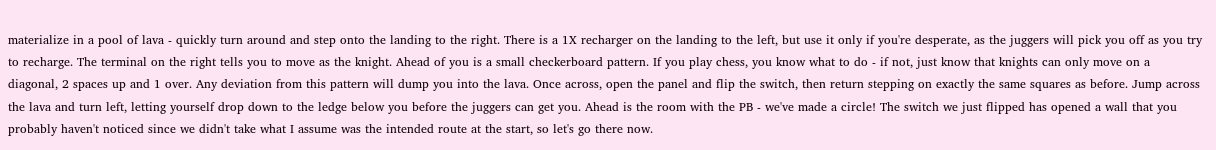materialize in a pool of lava - quickly turn around and step onto the landing to the right. There is a 1X recharger on the landing to the left, but use it only if you're desperate, as the juggers will pick you off as you try to recharge. The terminal on the right tells you to move as the knight. Ahead of you is a small checkerboard pattern. If you play chess, you know what to do - if not, just know that knights can only move on a diagonal, 2 spaces up and 1 over. Any deviation from this pattern will dump you into the lava. Once across, open the panel and flip the switch, then return stepping on exactly the same squares as before. Jump across the lava and turn left, letting yourself drop down to the ledge below you before the juggers can get you. Ahead is the room with the PB - we've made a circle! The switch we just flipped has opened a wall that you probably haven't noticed since we didn't take what I assume was the intended route at the start, so let's go there now.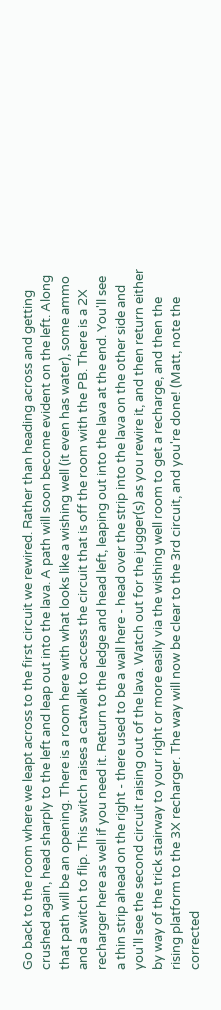Go back to the room where we leapt across to the first circuit we rewired. Rather than heading across and getting crushed again, head sharply to the left and leap out into the lava. A path will soon become evident on the left. Along that path will be an opening. There is a room here with what looks like a wishing well (it even has water), some ammo and a switch to flip. This switch raises a catwalk to access the circuit that is off the room with the PB. There is a 2X recharger here as well if you need it. Return to the ledge and head left, leaping out into the lava at the end. You'll see a thin strip ahead on the right - there used to be a wall here - head over the strip into the lava on the other side and you'll see the second circuit raising out of the lava. Watch out for the jugger(s) as you rewire it, and then return either by way of the trick stairway to your right or more easily via the wishing well room to get a recharge, and then the rising platform to the 3X recharger. The way will now be clear to the 3rd circuit, and you're done! (Matt, note the corrected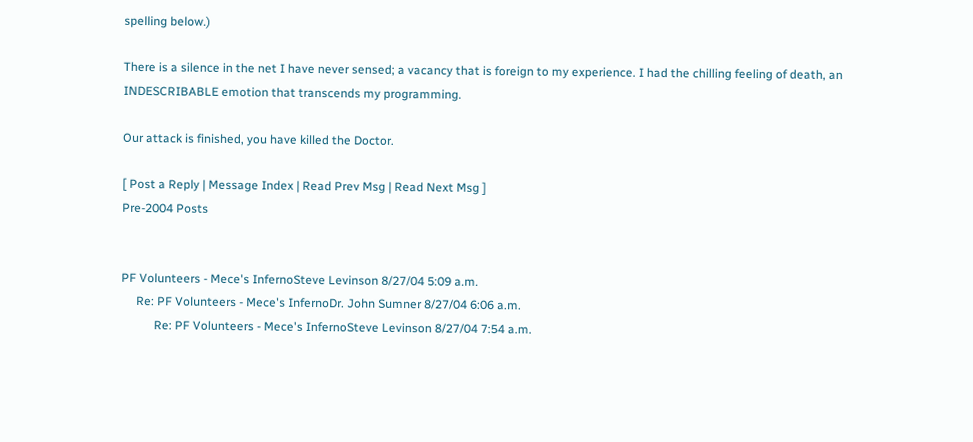spelling below.)

There is a silence in the net I have never sensed; a vacancy that is foreign to my experience. I had the chilling feeling of death, an INDESCRIBABLE emotion that transcends my programming.

Our attack is finished, you have killed the Doctor.

[ Post a Reply | Message Index | Read Prev Msg | Read Next Msg ]
Pre-2004 Posts


PF Volunteers - Mece's InfernoSteve Levinson 8/27/04 5:09 a.m.
     Re: PF Volunteers - Mece's InfernoDr. John Sumner 8/27/04 6:06 a.m.
           Re: PF Volunteers - Mece's InfernoSteve Levinson 8/27/04 7:54 a.m.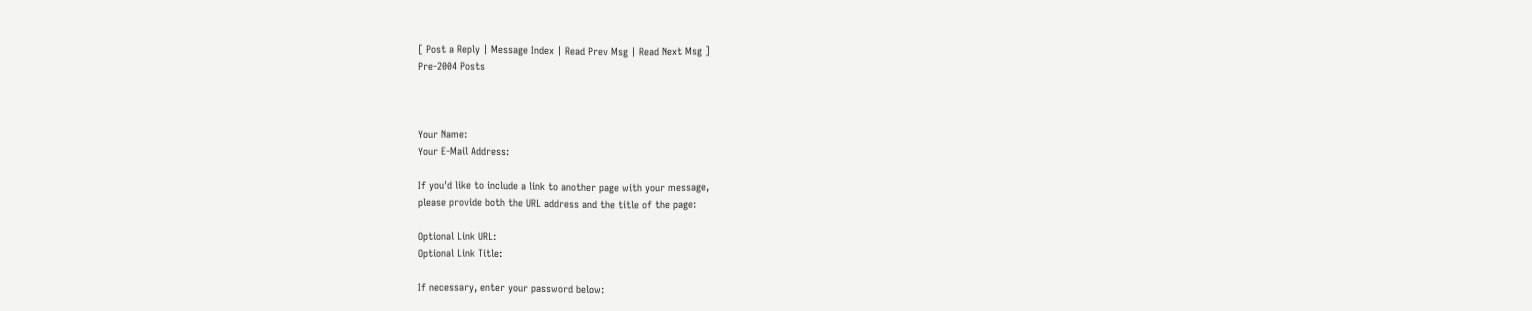[ Post a Reply | Message Index | Read Prev Msg | Read Next Msg ]
Pre-2004 Posts



Your Name:
Your E-Mail Address:

If you'd like to include a link to another page with your message,
please provide both the URL address and the title of the page:

Optional Link URL:
Optional Link Title:

If necessary, enter your password below: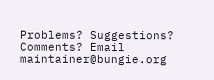Problems? Suggestions? Comments? Email maintainer@bungie.org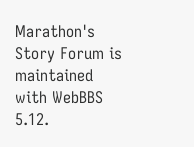Marathon's Story Forum is maintained with WebBBS 5.12.